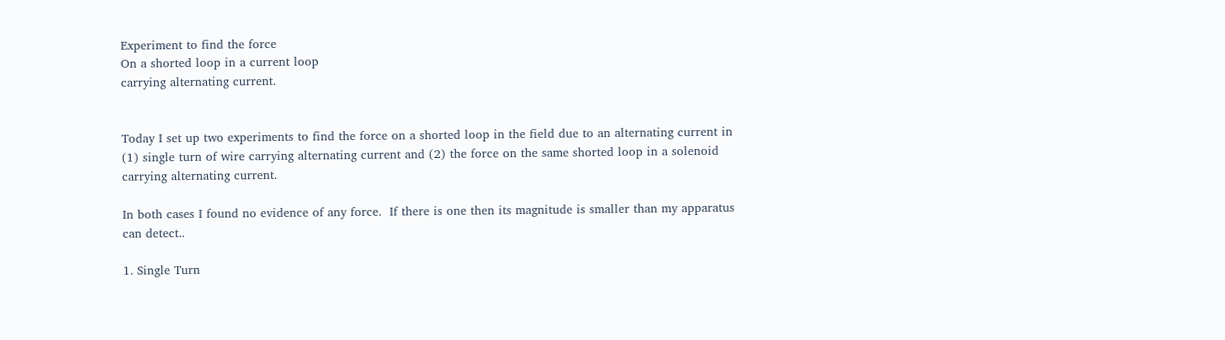Experiment to find the force
On a shorted loop in a current loop
carrying alternating current.


Today I set up two experiments to find the force on a shorted loop in the field due to an alternating current in (1) single turn of wire carrying alternating current and (2) the force on the same shorted loop in a solenoid carrying alternating current.

In both cases I found no evidence of any force.  If there is one then its magnitude is smaller than my apparatus can detect..

1. Single Turn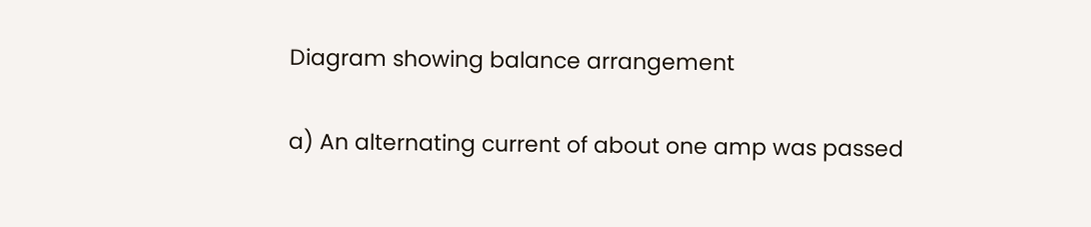Diagram showing balance arrangement

a) An alternating current of about one amp was passed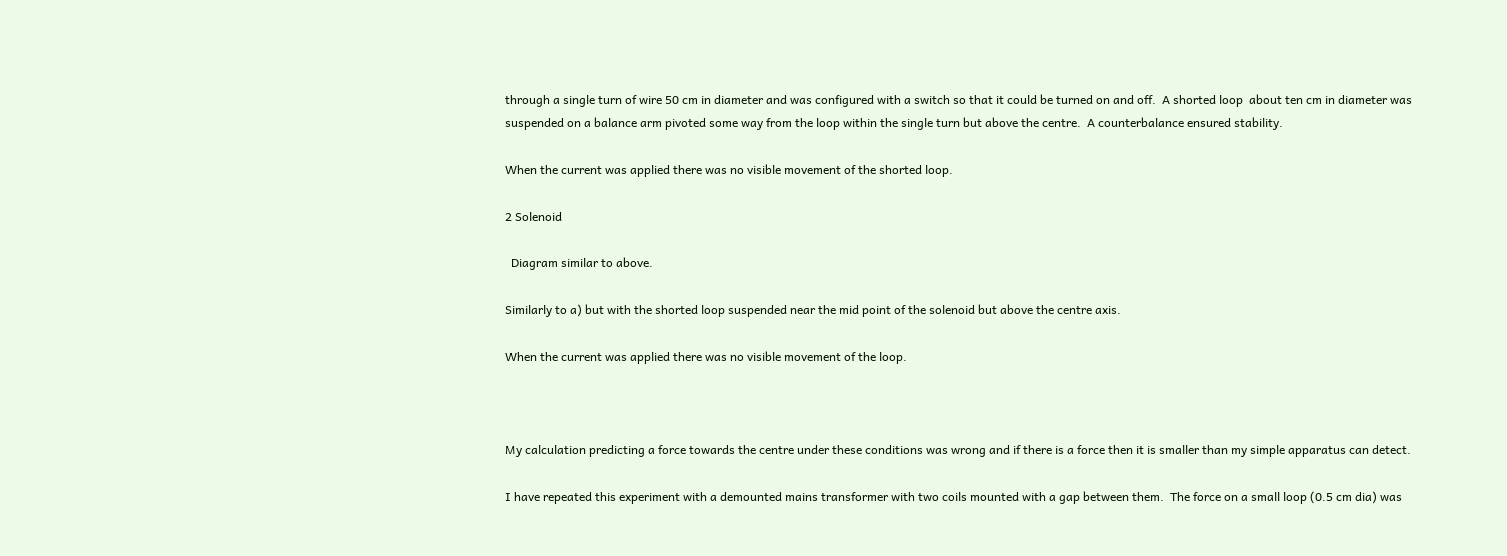through a single turn of wire 50 cm in diameter and was configured with a switch so that it could be turned on and off.  A shorted loop  about ten cm in diameter was suspended on a balance arm pivoted some way from the loop within the single turn but above the centre.  A counterbalance ensured stability.

When the current was applied there was no visible movement of the shorted loop.

2 Solenoid

  Diagram similar to above.

Similarly to a) but with the shorted loop suspended near the mid point of the solenoid but above the centre axis.

When the current was applied there was no visible movement of the loop.



My calculation predicting a force towards the centre under these conditions was wrong and if there is a force then it is smaller than my simple apparatus can detect.

I have repeated this experiment with a demounted mains transformer with two coils mounted with a gap between them.  The force on a small loop (0.5 cm dia) was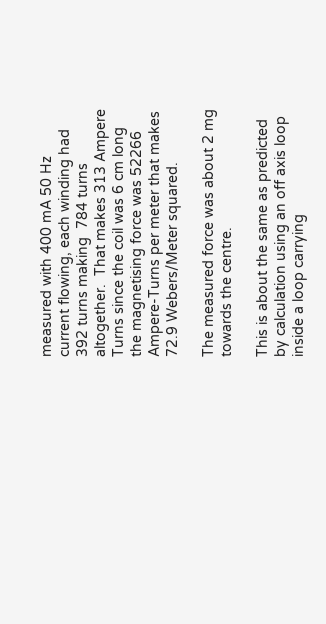measured with 400 mA 50 Hz current flowing, each winding had 392 turns making  784 turns altogether.  That makes 313 Ampere Turns since the coil was 6 cm long the magnetising force was 52266 Ampere-Turns per meter that makes 72.9 Webers/Meter squared.

The measured force was about 2 mg towards the centre.

This is about the same as predicted by calculation using an off axis loop inside a loop carrying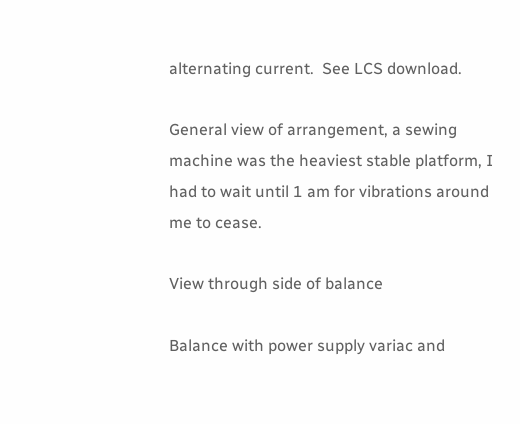alternating current.  See LCS download.

General view of arrangement, a sewing machine was the heaviest stable platform, I had to wait until 1 am for vibrations around me to cease.

View through side of balance

Balance with power supply variac and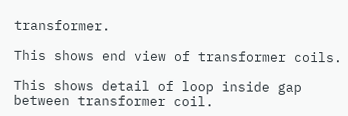transformer.

This shows end view of transformer coils.

This shows detail of loop inside gap between transformer coil.